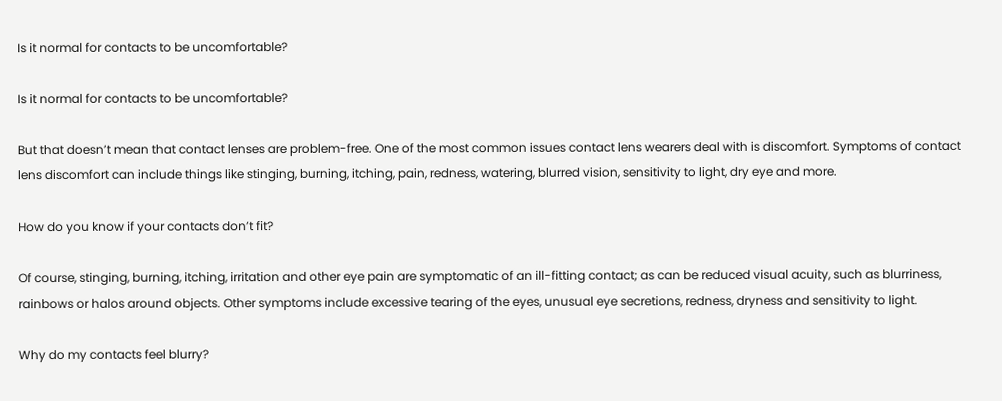Is it normal for contacts to be uncomfortable?

Is it normal for contacts to be uncomfortable?

But that doesn’t mean that contact lenses are problem-free. One of the most common issues contact lens wearers deal with is discomfort. Symptoms of contact lens discomfort can include things like stinging, burning, itching, pain, redness, watering, blurred vision, sensitivity to light, dry eye and more.

How do you know if your contacts don’t fit?

Of course, stinging, burning, itching, irritation and other eye pain are symptomatic of an ill-fitting contact; as can be reduced visual acuity, such as blurriness, rainbows or halos around objects. Other symptoms include excessive tearing of the eyes, unusual eye secretions, redness, dryness and sensitivity to light.

Why do my contacts feel blurry?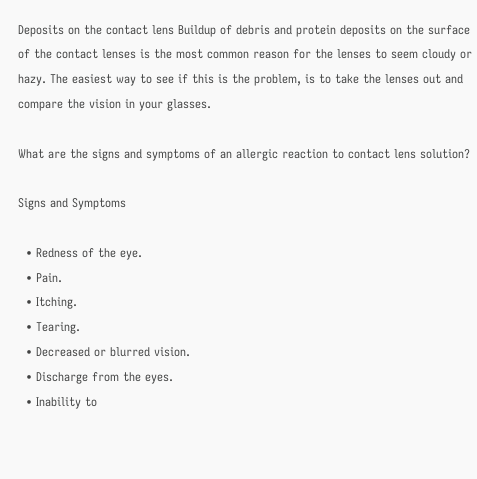Deposits on the contact lens Buildup of debris and protein deposits on the surface of the contact lenses is the most common reason for the lenses to seem cloudy or hazy. The easiest way to see if this is the problem, is to take the lenses out and compare the vision in your glasses.

What are the signs and symptoms of an allergic reaction to contact lens solution?

Signs and Symptoms

  • Redness of the eye.
  • Pain.
  • Itching.
  • Tearing.
  • Decreased or blurred vision.
  • Discharge from the eyes.
  • Inability to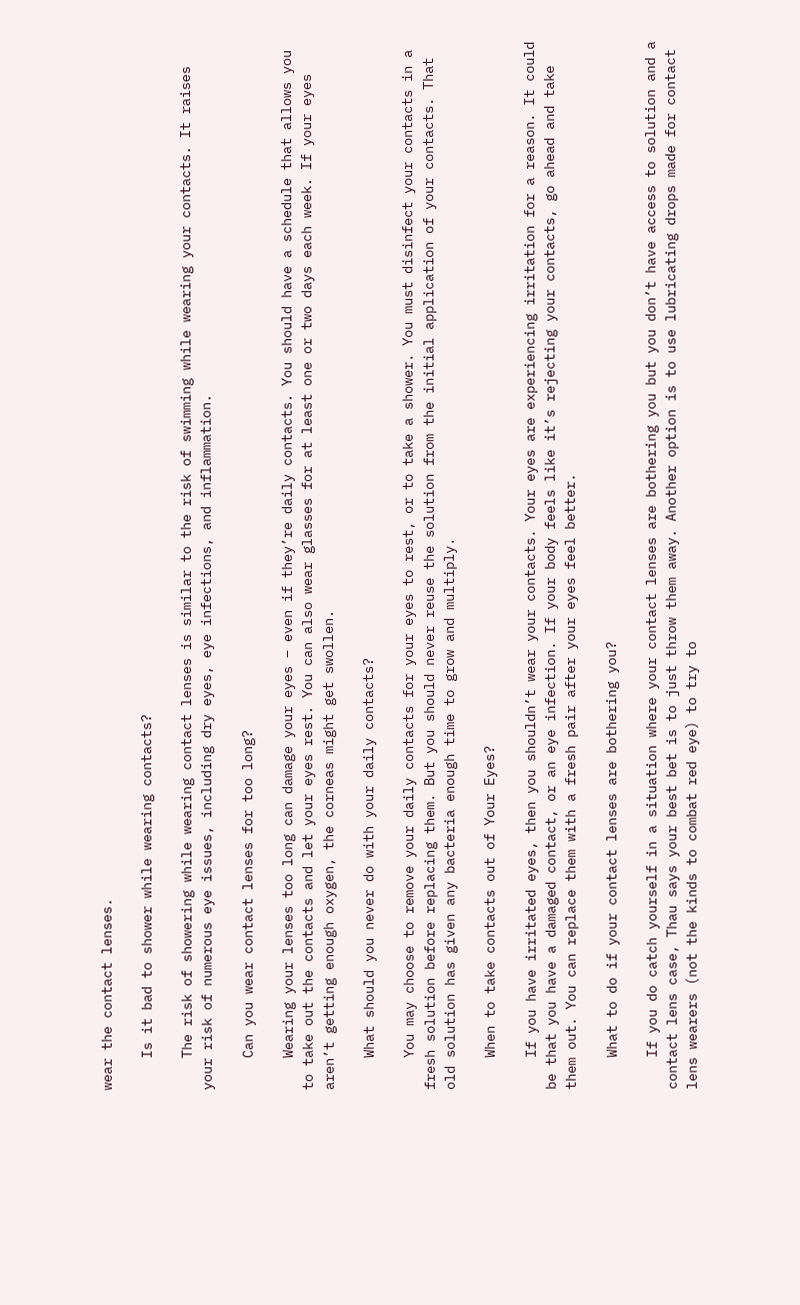wear the contact lenses.

    Is it bad to shower while wearing contacts?

    The risk of showering while wearing contact lenses is similar to the risk of swimming while wearing your contacts. It raises your risk of numerous eye issues, including dry eyes, eye infections, and inflammation.

    Can you wear contact lenses for too long?

    Wearing your lenses too long can damage your eyes – even if they’re daily contacts. You should have a schedule that allows you to take out the contacts and let your eyes rest. You can also wear glasses for at least one or two days each week. If your eyes aren’t getting enough oxygen, the corneas might get swollen.

    What should you never do with your daily contacts?

    You may choose to remove your daily contacts for your eyes to rest, or to take a shower. You must disinfect your contacts in a fresh solution before replacing them. But you should never reuse the solution from the initial application of your contacts. That old solution has given any bacteria enough time to grow and multiply.

    When to take contacts out of Your Eyes?

    If you have irritated eyes, then you shouldn’t wear your contacts. Your eyes are experiencing irritation for a reason. It could be that you have a damaged contact, or an eye infection. If your body feels like it’s rejecting your contacts, go ahead and take them out. You can replace them with a fresh pair after your eyes feel better.

    What to do if your contact lenses are bothering you?

    If you do catch yourself in a situation where your contact lenses are bothering you but you don’t have access to solution and a contact lens case, Thau says your best bet is to just throw them away. Another option is to use lubricating drops made for contact lens wearers (not the kinds to combat red eye) to try to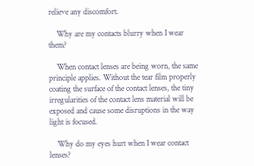relieve any discomfort.

    Why are my contacts blurry when I wear them?

    When contact lenses are being worn, the same principle applies. Without the tear film properly coating the surface of the contact lenses, the tiny irregularities of the contact lens material will be exposed and cause some disruptions in the way light is focused.

    Why do my eyes hurt when I wear contact lenses?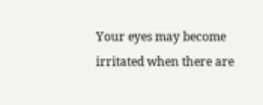Your eyes may become irritated when there are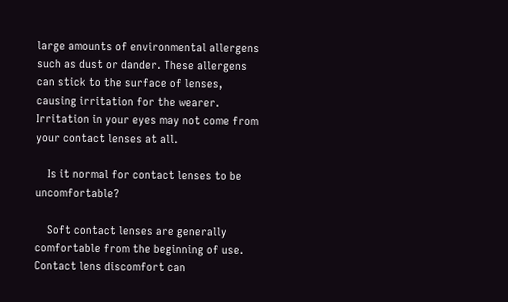large amounts of environmental allergens such as dust or dander. These allergens can stick to the surface of lenses, causing irritation for the wearer. Irritation in your eyes may not come from your contact lenses at all.

    Is it normal for contact lenses to be uncomfortable?

    Soft contact lenses are generally comfortable from the beginning of use. Contact lens discomfort can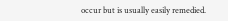occur but is usually easily remedied.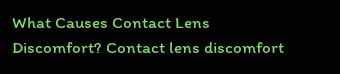What Causes Contact Lens Discomfort? Contact lens discomfort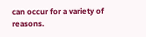can occur for a variety of reasons.